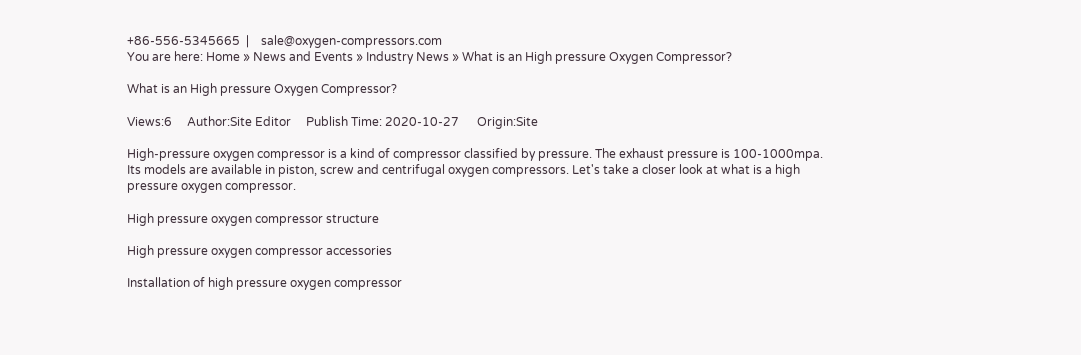+86-556-5345665  |    sale@oxygen-compressors.com
You are here: Home » News and Events » Industry News » What is an High pressure Oxygen Compressor?

What is an High pressure Oxygen Compressor?

Views:6     Author:Site Editor     Publish Time: 2020-10-27      Origin:Site

High-pressure oxygen compressor is a kind of compressor classified by pressure. The exhaust pressure is 100-1000mpa. Its models are available in piston, screw and centrifugal oxygen compressors. Let's take a closer look at what is a high pressure oxygen compressor.

High pressure oxygen compressor structure

High pressure oxygen compressor accessories

Installation of high pressure oxygen compressor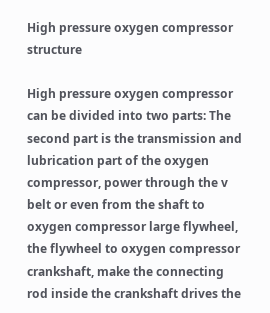High pressure oxygen compressor structure

High pressure oxygen compressor can be divided into two parts: The second part is the transmission and lubrication part of the oxygen compressor, power through the v belt or even from the shaft to oxygen compressor large flywheel, the flywheel to oxygen compressor crankshaft, make the connecting rod inside the crankshaft drives the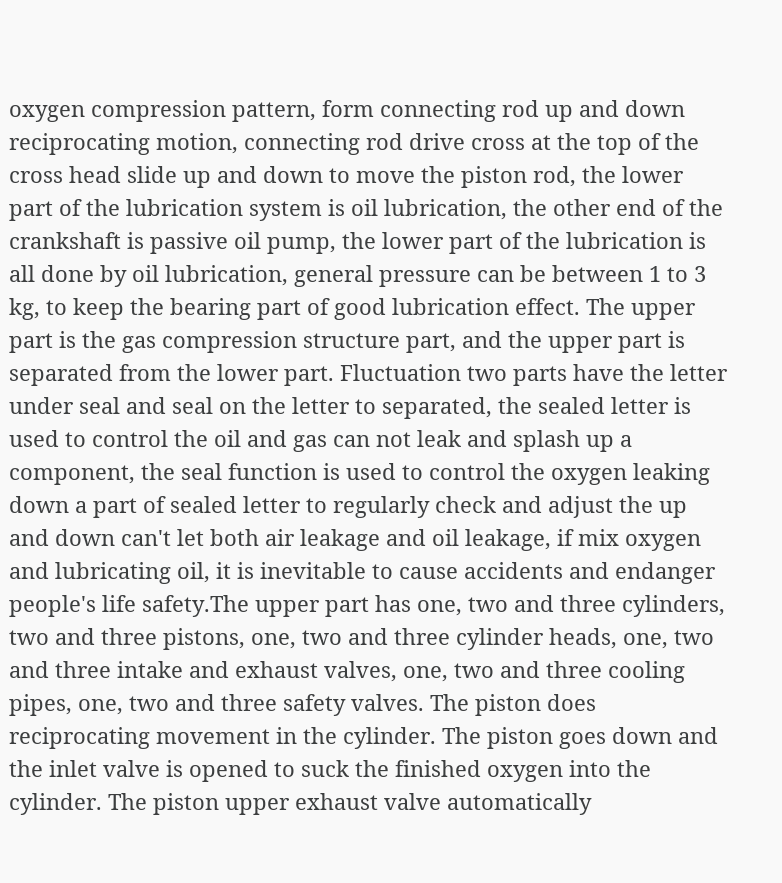oxygen compression pattern, form connecting rod up and down reciprocating motion, connecting rod drive cross at the top of the cross head slide up and down to move the piston rod, the lower part of the lubrication system is oil lubrication, the other end of the crankshaft is passive oil pump, the lower part of the lubrication is all done by oil lubrication, general pressure can be between 1 to 3 kg, to keep the bearing part of good lubrication effect. The upper part is the gas compression structure part, and the upper part is separated from the lower part. Fluctuation two parts have the letter under seal and seal on the letter to separated, the sealed letter is used to control the oil and gas can not leak and splash up a component, the seal function is used to control the oxygen leaking down a part of sealed letter to regularly check and adjust the up and down can't let both air leakage and oil leakage, if mix oxygen and lubricating oil, it is inevitable to cause accidents and endanger people's life safety.The upper part has one, two and three cylinders, two and three pistons, one, two and three cylinder heads, one, two and three intake and exhaust valves, one, two and three cooling pipes, one, two and three safety valves. The piston does reciprocating movement in the cylinder. The piston goes down and the inlet valve is opened to suck the finished oxygen into the cylinder. The piston upper exhaust valve automatically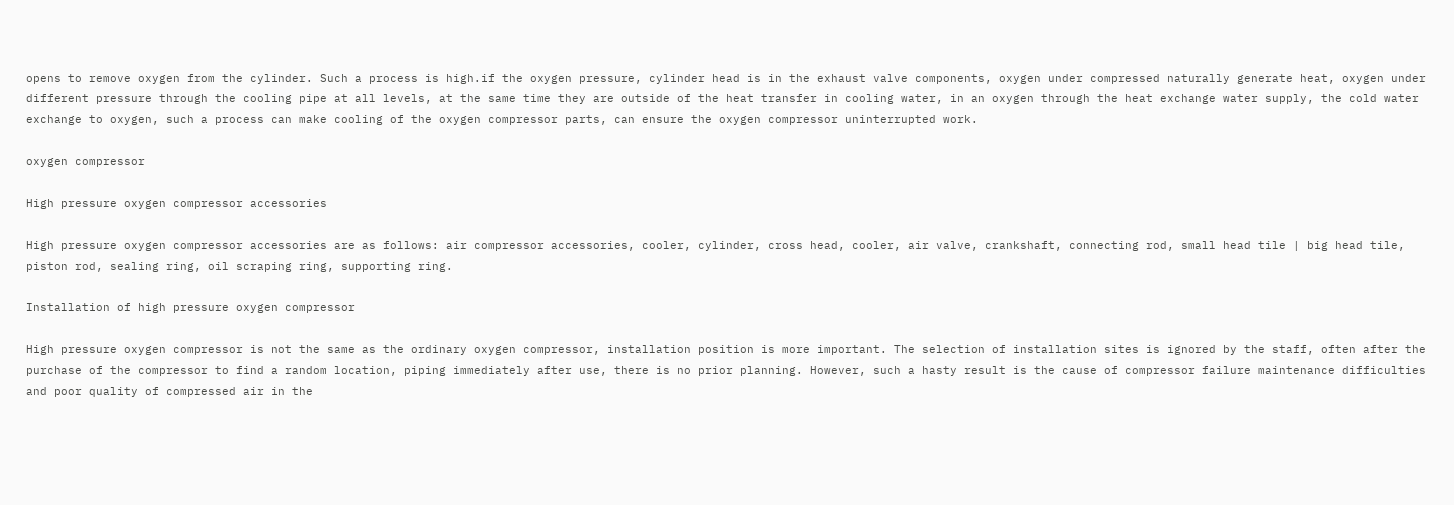opens to remove oxygen from the cylinder. Such a process is high.if the oxygen pressure, cylinder head is in the exhaust valve components, oxygen under compressed naturally generate heat, oxygen under different pressure through the cooling pipe at all levels, at the same time they are outside of the heat transfer in cooling water, in an oxygen through the heat exchange water supply, the cold water exchange to oxygen, such a process can make cooling of the oxygen compressor parts, can ensure the oxygen compressor uninterrupted work.

oxygen compressor

High pressure oxygen compressor accessories

High pressure oxygen compressor accessories are as follows: air compressor accessories, cooler, cylinder, cross head, cooler, air valve, crankshaft, connecting rod, small head tile | big head tile, piston rod, sealing ring, oil scraping ring, supporting ring.

Installation of high pressure oxygen compressor

High pressure oxygen compressor is not the same as the ordinary oxygen compressor, installation position is more important. The selection of installation sites is ignored by the staff, often after the purchase of the compressor to find a random location, piping immediately after use, there is no prior planning. However, such a hasty result is the cause of compressor failure maintenance difficulties and poor quality of compressed air in the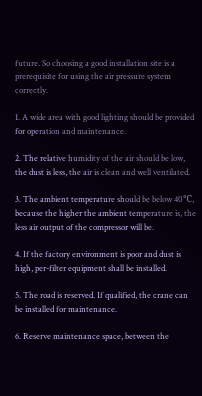future. So choosing a good installation site is a prerequisite for using the air pressure system correctly.

1. A wide area with good lighting should be provided for operation and maintenance.

2. The relative humidity of the air should be low, the dust is less, the air is clean and well ventilated.

3. The ambient temperature should be below 40℃, because the higher the ambient temperature is, the less air output of the compressor will be.

4. If the factory environment is poor and dust is high, per-filter equipment shall be installed.

5. The road is reserved. If qualified, the crane can be installed for maintenance.

6. Reserve maintenance space, between the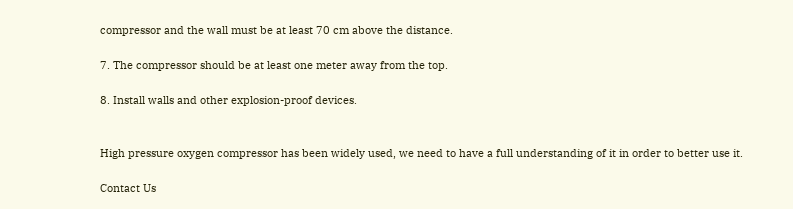compressor and the wall must be at least 70 cm above the distance.

7. The compressor should be at least one meter away from the top.

8. Install walls and other explosion-proof devices.


High pressure oxygen compressor has been widely used, we need to have a full understanding of it in order to better use it.

Contact Us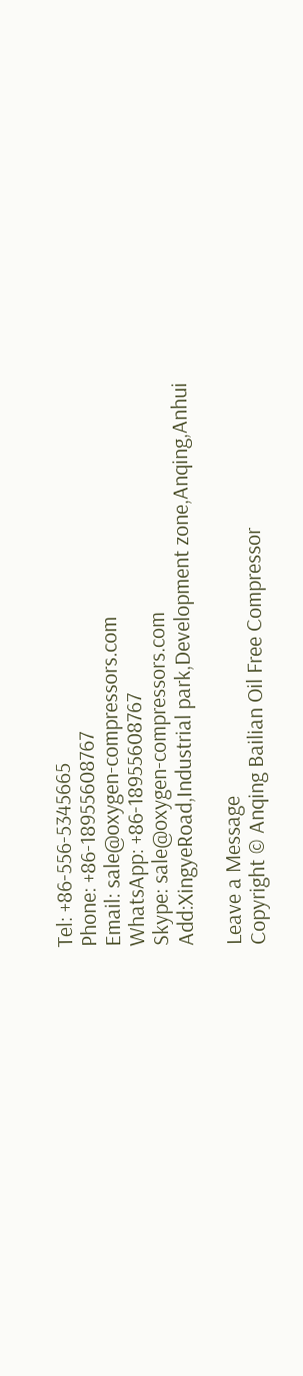Tel: +86-556-5345665
Phone: +86-18955608767
Email: sale@oxygen-compressors.com
WhatsApp: +86-18955608767
Skype: sale@oxygen-compressors.com
Add:XingyeRoad,Industrial park,Development zone,Anqing,Anhui

Leave a Message
Copyright © Anqing Bailian Oil Free Compressor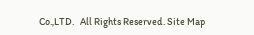Co.,LTD.   All Rights Reserved. Site Map